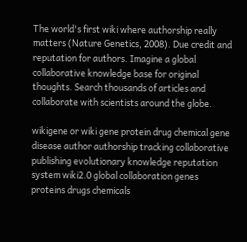The world's first wiki where authorship really matters (Nature Genetics, 2008). Due credit and reputation for authors. Imagine a global collaborative knowledge base for original thoughts. Search thousands of articles and collaborate with scientists around the globe.

wikigene or wiki gene protein drug chemical gene disease author authorship tracking collaborative publishing evolutionary knowledge reputation system wiki2.0 global collaboration genes proteins drugs chemicals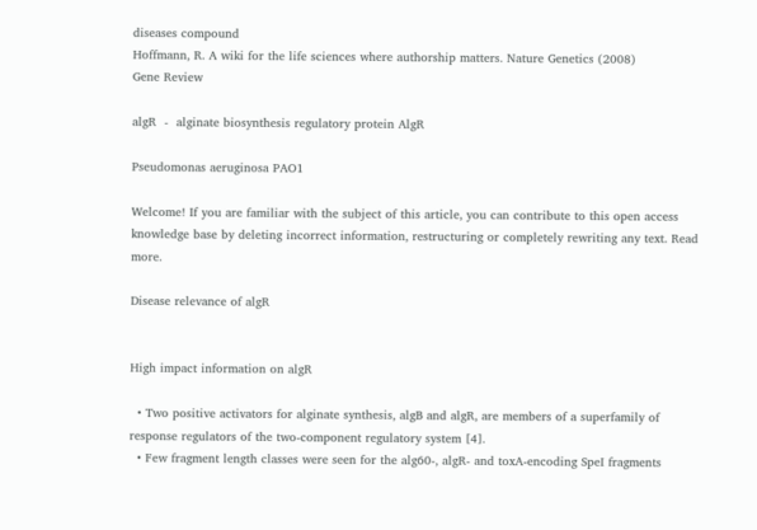diseases compound
Hoffmann, R. A wiki for the life sciences where authorship matters. Nature Genetics (2008)
Gene Review

algR  -  alginate biosynthesis regulatory protein AlgR

Pseudomonas aeruginosa PAO1

Welcome! If you are familiar with the subject of this article, you can contribute to this open access knowledge base by deleting incorrect information, restructuring or completely rewriting any text. Read more.

Disease relevance of algR


High impact information on algR

  • Two positive activators for alginate synthesis, algB and algR, are members of a superfamily of response regulators of the two-component regulatory system [4].
  • Few fragment length classes were seen for the alg60-, algR- and toxA-encoding SpeI fragments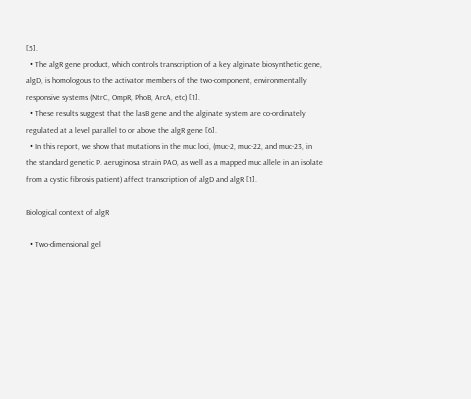[5].
  • The algR gene product, which controls transcription of a key alginate biosynthetic gene, algD, is homologous to the activator members of the two-component, environmentally responsive systems (NtrC, OmpR, PhoB, ArcA, etc) [1].
  • These results suggest that the lasB gene and the alginate system are co-ordinately regulated at a level parallel to or above the algR gene [6].
  • In this report, we show that mutations in the muc loci, (muc-2, muc-22, and muc-23, in the standard genetic P. aeruginosa strain PAO, as well as a mapped muc allele in an isolate from a cystic fibrosis patient) affect transcription of algD and algR [1].

Biological context of algR

  • Two-dimensional gel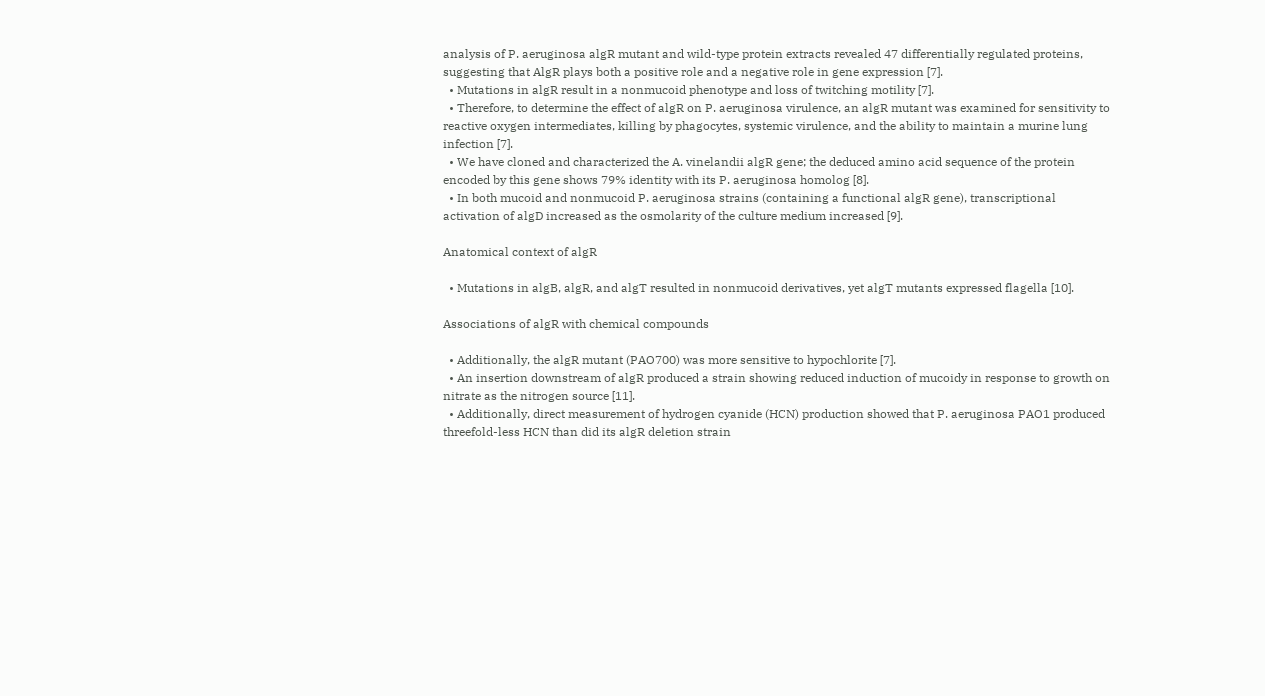analysis of P. aeruginosa algR mutant and wild-type protein extracts revealed 47 differentially regulated proteins, suggesting that AlgR plays both a positive role and a negative role in gene expression [7].
  • Mutations in algR result in a nonmucoid phenotype and loss of twitching motility [7].
  • Therefore, to determine the effect of algR on P. aeruginosa virulence, an algR mutant was examined for sensitivity to reactive oxygen intermediates, killing by phagocytes, systemic virulence, and the ability to maintain a murine lung infection [7].
  • We have cloned and characterized the A. vinelandii algR gene; the deduced amino acid sequence of the protein encoded by this gene shows 79% identity with its P. aeruginosa homolog [8].
  • In both mucoid and nonmucoid P. aeruginosa strains (containing a functional algR gene), transcriptional activation of algD increased as the osmolarity of the culture medium increased [9].

Anatomical context of algR

  • Mutations in algB, algR, and algT resulted in nonmucoid derivatives, yet algT mutants expressed flagella [10].

Associations of algR with chemical compounds

  • Additionally, the algR mutant (PAO700) was more sensitive to hypochlorite [7].
  • An insertion downstream of algR produced a strain showing reduced induction of mucoidy in response to growth on nitrate as the nitrogen source [11].
  • Additionally, direct measurement of hydrogen cyanide (HCN) production showed that P. aeruginosa PAO1 produced threefold-less HCN than did its algR deletion strain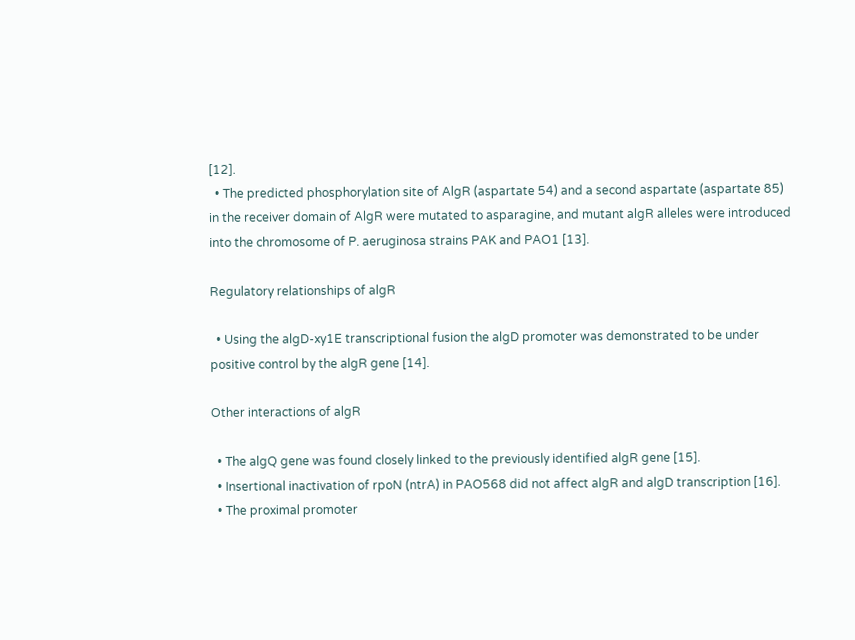[12].
  • The predicted phosphorylation site of AlgR (aspartate 54) and a second aspartate (aspartate 85) in the receiver domain of AlgR were mutated to asparagine, and mutant algR alleles were introduced into the chromosome of P. aeruginosa strains PAK and PAO1 [13].

Regulatory relationships of algR

  • Using the algD-xy1E transcriptional fusion the algD promoter was demonstrated to be under positive control by the algR gene [14].

Other interactions of algR

  • The algQ gene was found closely linked to the previously identified algR gene [15].
  • Insertional inactivation of rpoN (ntrA) in PAO568 did not affect algR and algD transcription [16].
  • The proximal promoter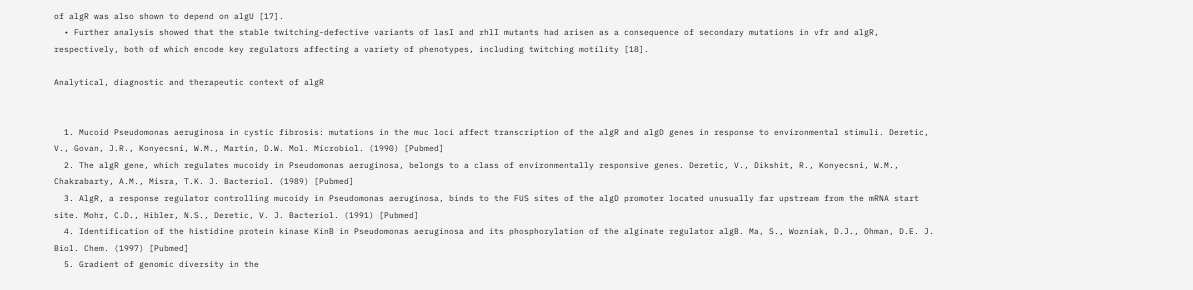of algR was also shown to depend on algU [17].
  • Further analysis showed that the stable twitching-defective variants of lasI and rhlI mutants had arisen as a consequence of secondary mutations in vfr and algR, respectively, both of which encode key regulators affecting a variety of phenotypes, including twitching motility [18].

Analytical, diagnostic and therapeutic context of algR


  1. Mucoid Pseudomonas aeruginosa in cystic fibrosis: mutations in the muc loci affect transcription of the algR and algD genes in response to environmental stimuli. Deretic, V., Govan, J.R., Konyecsni, W.M., Martin, D.W. Mol. Microbiol. (1990) [Pubmed]
  2. The algR gene, which regulates mucoidy in Pseudomonas aeruginosa, belongs to a class of environmentally responsive genes. Deretic, V., Dikshit, R., Konyecsni, W.M., Chakrabarty, A.M., Misra, T.K. J. Bacteriol. (1989) [Pubmed]
  3. AlgR, a response regulator controlling mucoidy in Pseudomonas aeruginosa, binds to the FUS sites of the algD promoter located unusually far upstream from the mRNA start site. Mohr, C.D., Hibler, N.S., Deretic, V. J. Bacteriol. (1991) [Pubmed]
  4. Identification of the histidine protein kinase KinB in Pseudomonas aeruginosa and its phosphorylation of the alginate regulator algB. Ma, S., Wozniak, D.J., Ohman, D.E. J. Biol. Chem. (1997) [Pubmed]
  5. Gradient of genomic diversity in the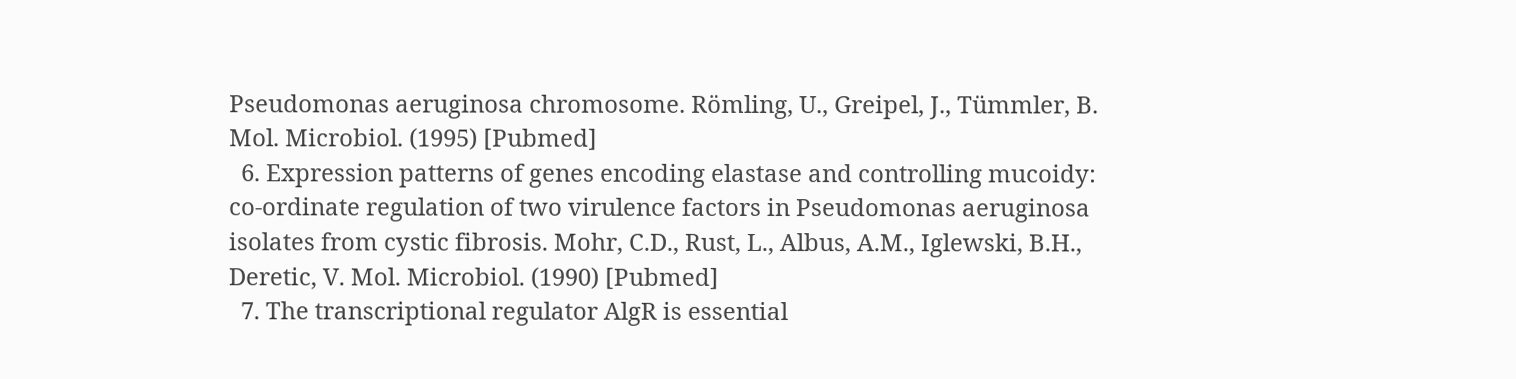Pseudomonas aeruginosa chromosome. Römling, U., Greipel, J., Tümmler, B. Mol. Microbiol. (1995) [Pubmed]
  6. Expression patterns of genes encoding elastase and controlling mucoidy: co-ordinate regulation of two virulence factors in Pseudomonas aeruginosa isolates from cystic fibrosis. Mohr, C.D., Rust, L., Albus, A.M., Iglewski, B.H., Deretic, V. Mol. Microbiol. (1990) [Pubmed]
  7. The transcriptional regulator AlgR is essential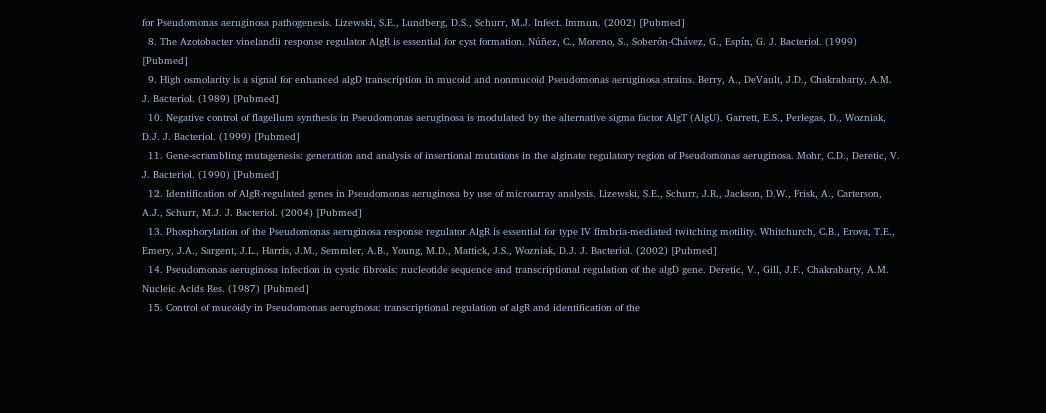for Pseudomonas aeruginosa pathogenesis. Lizewski, S.E., Lundberg, D.S., Schurr, M.J. Infect. Immun. (2002) [Pubmed]
  8. The Azotobacter vinelandii response regulator AlgR is essential for cyst formation. Núñez, C., Moreno, S., Soberón-Chávez, G., Espín, G. J. Bacteriol. (1999) [Pubmed]
  9. High osmolarity is a signal for enhanced algD transcription in mucoid and nonmucoid Pseudomonas aeruginosa strains. Berry, A., DeVault, J.D., Chakrabarty, A.M. J. Bacteriol. (1989) [Pubmed]
  10. Negative control of flagellum synthesis in Pseudomonas aeruginosa is modulated by the alternative sigma factor AlgT (AlgU). Garrett, E.S., Perlegas, D., Wozniak, D.J. J. Bacteriol. (1999) [Pubmed]
  11. Gene-scrambling mutagenesis: generation and analysis of insertional mutations in the alginate regulatory region of Pseudomonas aeruginosa. Mohr, C.D., Deretic, V. J. Bacteriol. (1990) [Pubmed]
  12. Identification of AlgR-regulated genes in Pseudomonas aeruginosa by use of microarray analysis. Lizewski, S.E., Schurr, J.R., Jackson, D.W., Frisk, A., Carterson, A.J., Schurr, M.J. J. Bacteriol. (2004) [Pubmed]
  13. Phosphorylation of the Pseudomonas aeruginosa response regulator AlgR is essential for type IV fimbria-mediated twitching motility. Whitchurch, C.B., Erova, T.E., Emery, J.A., Sargent, J.L., Harris, J.M., Semmler, A.B., Young, M.D., Mattick, J.S., Wozniak, D.J. J. Bacteriol. (2002) [Pubmed]
  14. Pseudomonas aeruginosa infection in cystic fibrosis: nucleotide sequence and transcriptional regulation of the algD gene. Deretic, V., Gill, J.F., Chakrabarty, A.M. Nucleic Acids Res. (1987) [Pubmed]
  15. Control of mucoidy in Pseudomonas aeruginosa: transcriptional regulation of algR and identification of the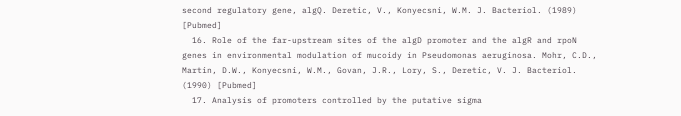second regulatory gene, algQ. Deretic, V., Konyecsni, W.M. J. Bacteriol. (1989) [Pubmed]
  16. Role of the far-upstream sites of the algD promoter and the algR and rpoN genes in environmental modulation of mucoidy in Pseudomonas aeruginosa. Mohr, C.D., Martin, D.W., Konyecsni, W.M., Govan, J.R., Lory, S., Deretic, V. J. Bacteriol. (1990) [Pubmed]
  17. Analysis of promoters controlled by the putative sigma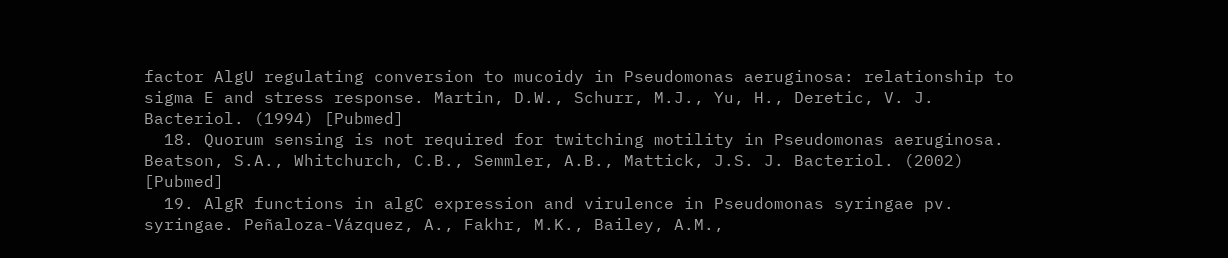factor AlgU regulating conversion to mucoidy in Pseudomonas aeruginosa: relationship to sigma E and stress response. Martin, D.W., Schurr, M.J., Yu, H., Deretic, V. J. Bacteriol. (1994) [Pubmed]
  18. Quorum sensing is not required for twitching motility in Pseudomonas aeruginosa. Beatson, S.A., Whitchurch, C.B., Semmler, A.B., Mattick, J.S. J. Bacteriol. (2002) [Pubmed]
  19. AlgR functions in algC expression and virulence in Pseudomonas syringae pv. syringae. Peñaloza-Vázquez, A., Fakhr, M.K., Bailey, A.M.,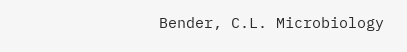Bender, C.L. Microbiology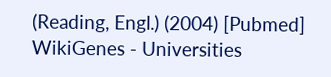(Reading, Engl.) (2004) [Pubmed]
WikiGenes - Universities